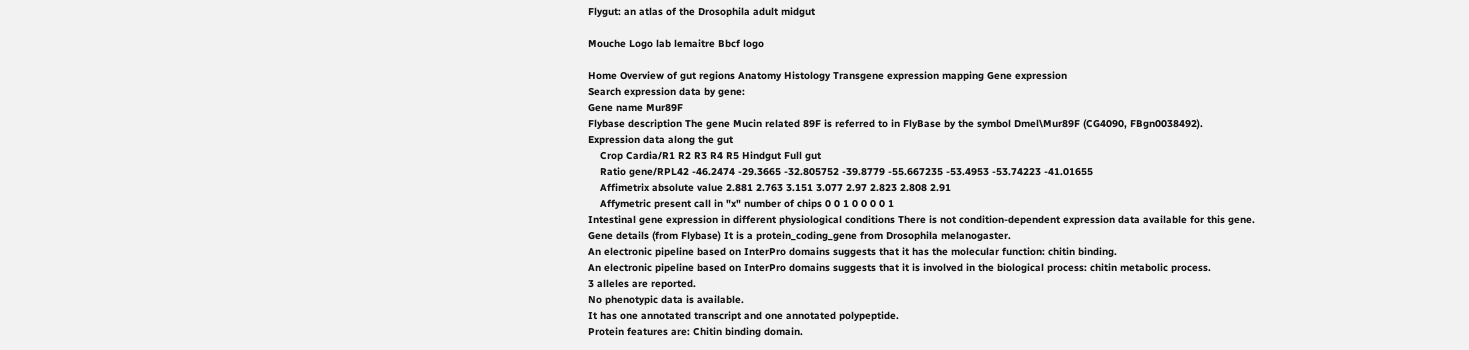Flygut: an atlas of the Drosophila adult midgut

Mouche Logo lab lemaitre Bbcf logo

Home Overview of gut regions Anatomy Histology Transgene expression mapping Gene expression
Search expression data by gene:
Gene name Mur89F
Flybase description The gene Mucin related 89F is referred to in FlyBase by the symbol Dmel\Mur89F (CG4090, FBgn0038492).
Expression data along the gut
    Crop Cardia/R1 R2 R3 R4 R5 Hindgut Full gut
    Ratio gene/RPL42 -46.2474 -29.3665 -32.805752 -39.8779 -55.667235 -53.4953 -53.74223 -41.01655
    Affimetrix absolute value 2.881 2.763 3.151 3.077 2.97 2.823 2.808 2.91
    Affymetric present call in "x" number of chips 0 0 1 0 0 0 0 1
Intestinal gene expression in different physiological conditions There is not condition-dependent expression data available for this gene.
Gene details (from Flybase) It is a protein_coding_gene from Drosophila melanogaster.
An electronic pipeline based on InterPro domains suggests that it has the molecular function: chitin binding.
An electronic pipeline based on InterPro domains suggests that it is involved in the biological process: chitin metabolic process.
3 alleles are reported.
No phenotypic data is available.
It has one annotated transcript and one annotated polypeptide.
Protein features are: Chitin binding domain.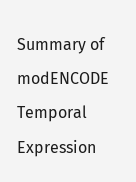Summary of modENCODE Temporal Expression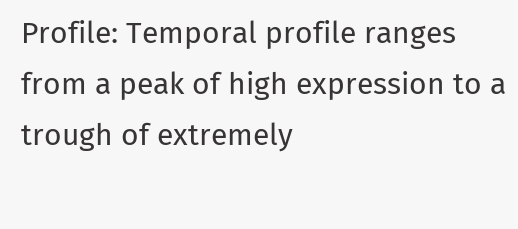Profile: Temporal profile ranges from a peak of high expression to a trough of extremely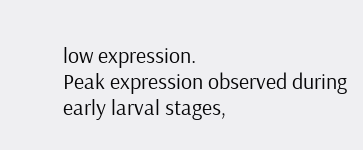low expression.
Peak expression observed during early larval stages,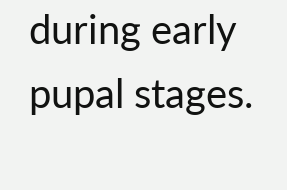during early pupal stages.